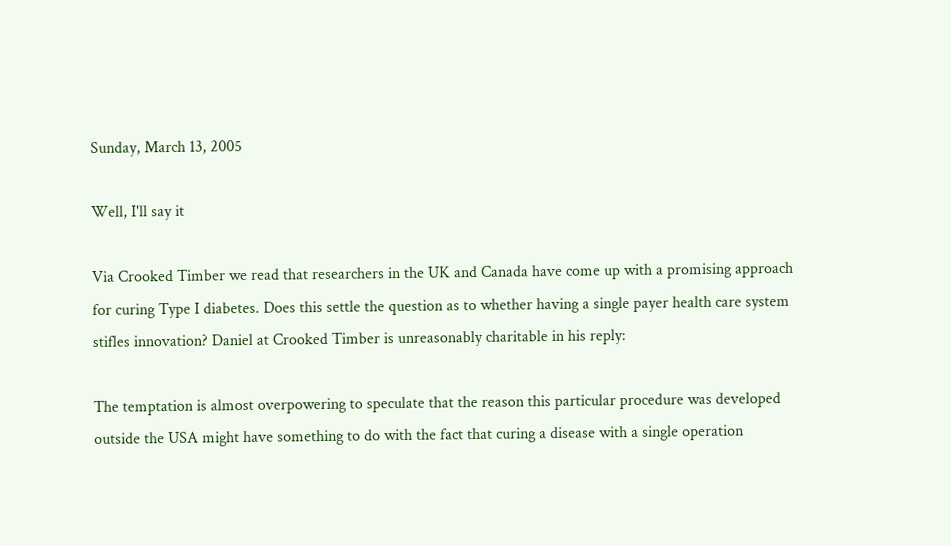Sunday, March 13, 2005

Well, I'll say it

Via Crooked Timber we read that researchers in the UK and Canada have come up with a promising approach for curing Type I diabetes. Does this settle the question as to whether having a single payer health care system stifles innovation? Daniel at Crooked Timber is unreasonably charitable in his reply:

The temptation is almost overpowering to speculate that the reason this particular procedure was developed outside the USA might have something to do with the fact that curing a disease with a single operation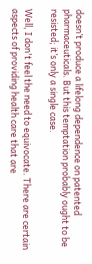doesn’t produce a lifelong dependence on patented pharmaceuticals. But this temptation probably ought to be resisted; it’s only a single case.

Well, I don't feel the need to equivocate. There are certain aspects of providing health care that are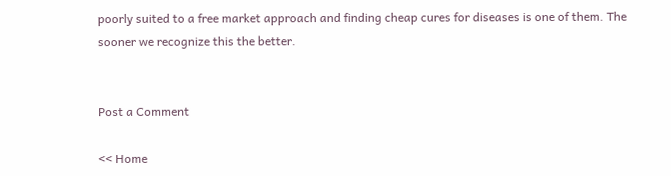poorly suited to a free market approach and finding cheap cures for diseases is one of them. The sooner we recognize this the better.


Post a Comment

<< Home